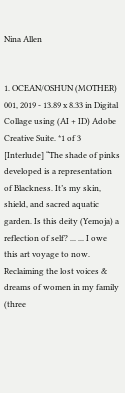Nina Allen


1. OCEAN/OSHUN (MOTHER) 001, 2019 - 13.89 x 8.33 in Digital Collage using (AI + ID) Adobe Creative Suite. *1 of 3 [Interlude] “The shade of pinks developed is a representation of Blackness. It’s my skin, shield, and sacred aquatic garden. Is this deity (Yemoja) a reflection of self? ... ... I owe this art voyage to now. Reclaiming the lost voices & dreams of women in my family (three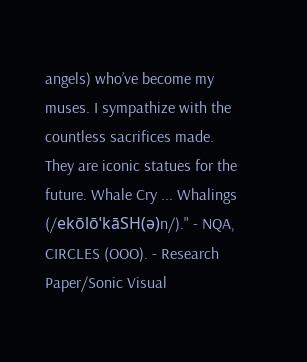angels) who’ve become my muses. I sympathize with the countless sacrifices made. They are iconic statues for the future. Whale Cry ... Whalings (/ekōlōˈkāSH(ə)n/)." - NQA, CIRCLES (OOO). - Research Paper/Sonic Visual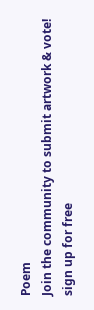Poem
Join the community to submit artwork & vote!
sign up for free